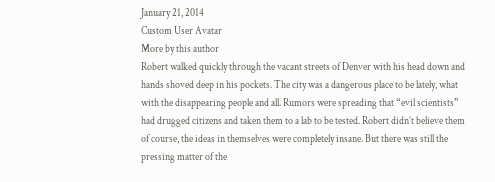January 21, 2014
Custom User Avatar
More by this author
Robert walked quickly through the vacant streets of Denver with his head down and hands shoved deep in his pockets. The city was a dangerous place to be lately, what with the disappearing people and all. Rumors were spreading that “evil scientists” had drugged citizens and taken them to a lab to be tested. Robert didn’t believe them of course, the ideas in themselves were completely insane. But there was still the pressing matter of the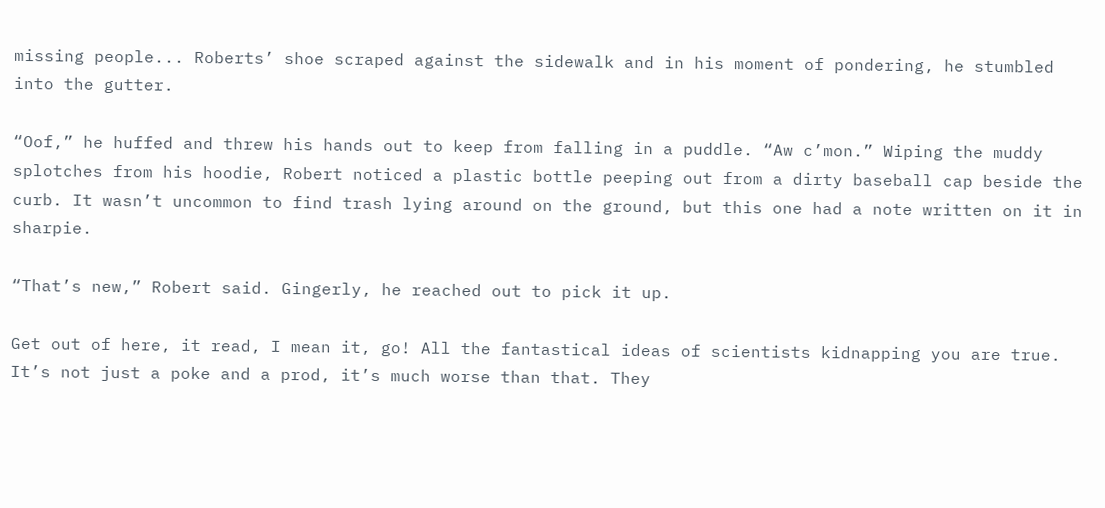missing people... Roberts’ shoe scraped against the sidewalk and in his moment of pondering, he stumbled into the gutter.

“Oof,” he huffed and threw his hands out to keep from falling in a puddle. “Aw c’mon.” Wiping the muddy splotches from his hoodie, Robert noticed a plastic bottle peeping out from a dirty baseball cap beside the curb. It wasn’t uncommon to find trash lying around on the ground, but this one had a note written on it in sharpie.

“That’s new,” Robert said. Gingerly, he reached out to pick it up.

Get out of here, it read, I mean it, go! All the fantastical ideas of scientists kidnapping you are true. It’s not just a poke and a prod, it’s much worse than that. They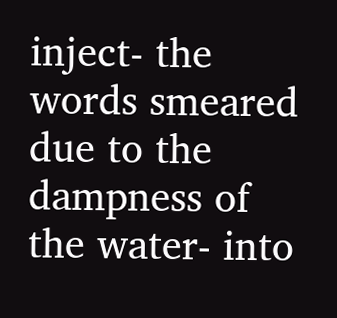inject- the words smeared due to the dampness of the water- into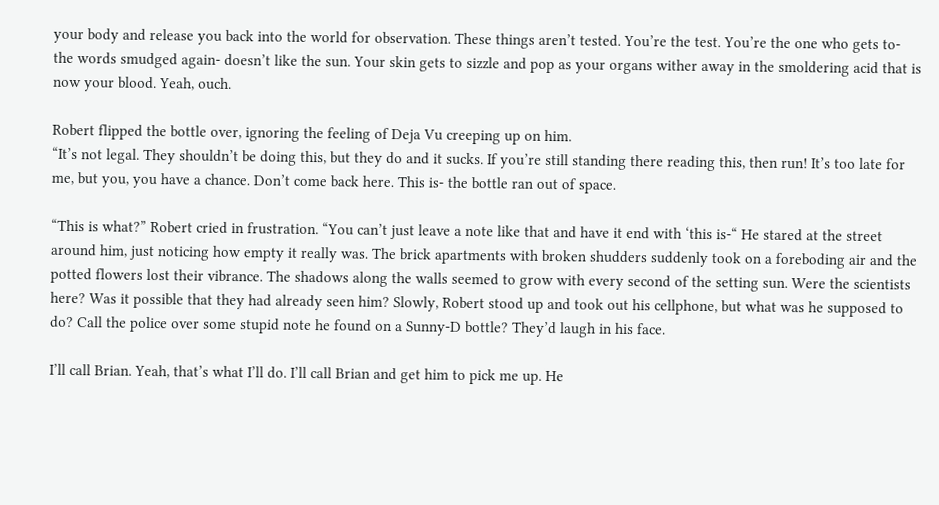your body and release you back into the world for observation. These things aren’t tested. You’re the test. You’re the one who gets to- the words smudged again- doesn’t like the sun. Your skin gets to sizzle and pop as your organs wither away in the smoldering acid that is now your blood. Yeah, ouch.

Robert flipped the bottle over, ignoring the feeling of Deja Vu creeping up on him.
“It’s not legal. They shouldn’t be doing this, but they do and it sucks. If you’re still standing there reading this, then run! It’s too late for me, but you, you have a chance. Don’t come back here. This is- the bottle ran out of space.

“This is what?” Robert cried in frustration. “You can’t just leave a note like that and have it end with ‘this is-“ He stared at the street around him, just noticing how empty it really was. The brick apartments with broken shudders suddenly took on a foreboding air and the potted flowers lost their vibrance. The shadows along the walls seemed to grow with every second of the setting sun. Were the scientists here? Was it possible that they had already seen him? Slowly, Robert stood up and took out his cellphone, but what was he supposed to do? Call the police over some stupid note he found on a Sunny-D bottle? They’d laugh in his face.

I’ll call Brian. Yeah, that’s what I’ll do. I’ll call Brian and get him to pick me up. He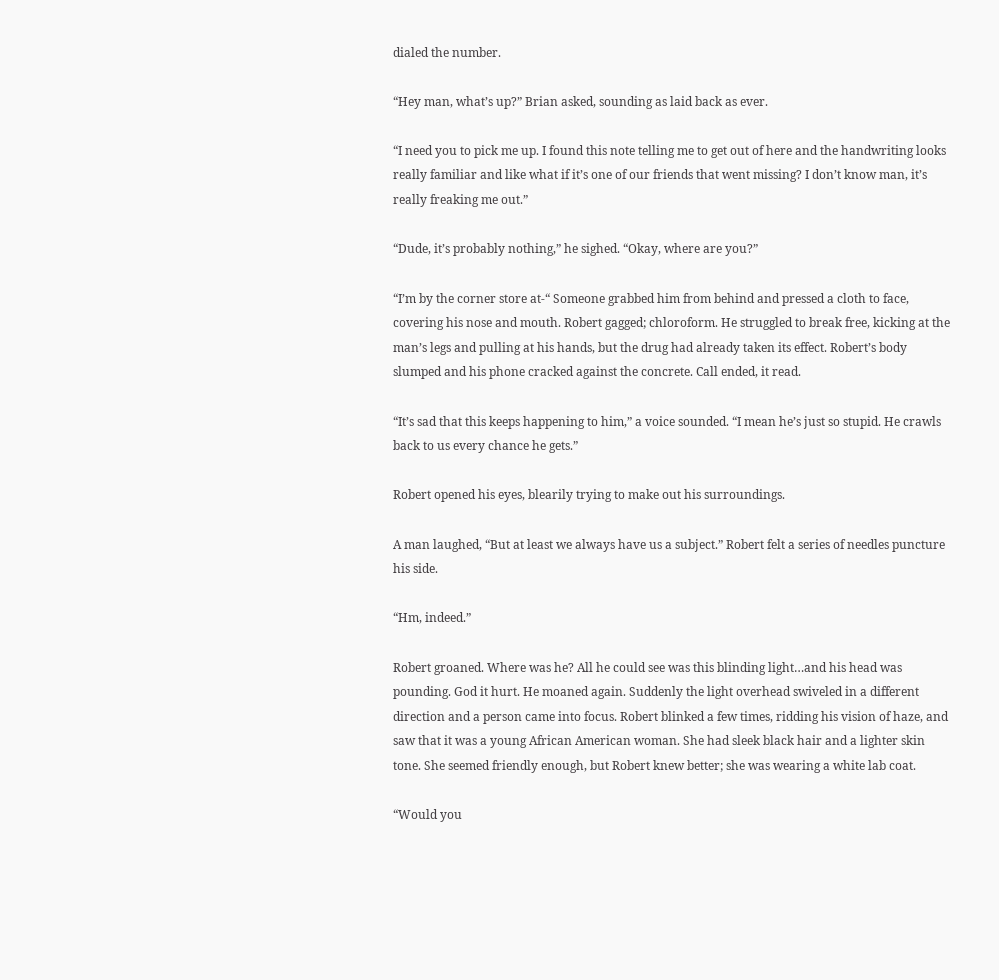dialed the number.

“Hey man, what’s up?” Brian asked, sounding as laid back as ever.

“I need you to pick me up. I found this note telling me to get out of here and the handwriting looks really familiar and like what if it’s one of our friends that went missing? I don’t know man, it’s really freaking me out.”

“Dude, it’s probably nothing,” he sighed. “Okay, where are you?”

“I’m by the corner store at-“ Someone grabbed him from behind and pressed a cloth to face, covering his nose and mouth. Robert gagged; chloroform. He struggled to break free, kicking at the man’s legs and pulling at his hands, but the drug had already taken its effect. Robert’s body slumped and his phone cracked against the concrete. Call ended, it read.

“It’s sad that this keeps happening to him,” a voice sounded. “I mean he’s just so stupid. He crawls back to us every chance he gets.”

Robert opened his eyes, blearily trying to make out his surroundings.

A man laughed, “But at least we always have us a subject.” Robert felt a series of needles puncture his side.

“Hm, indeed.”

Robert groaned. Where was he? All he could see was this blinding light…and his head was pounding. God it hurt. He moaned again. Suddenly the light overhead swiveled in a different direction and a person came into focus. Robert blinked a few times, ridding his vision of haze, and saw that it was a young African American woman. She had sleek black hair and a lighter skin tone. She seemed friendly enough, but Robert knew better; she was wearing a white lab coat.

“Would you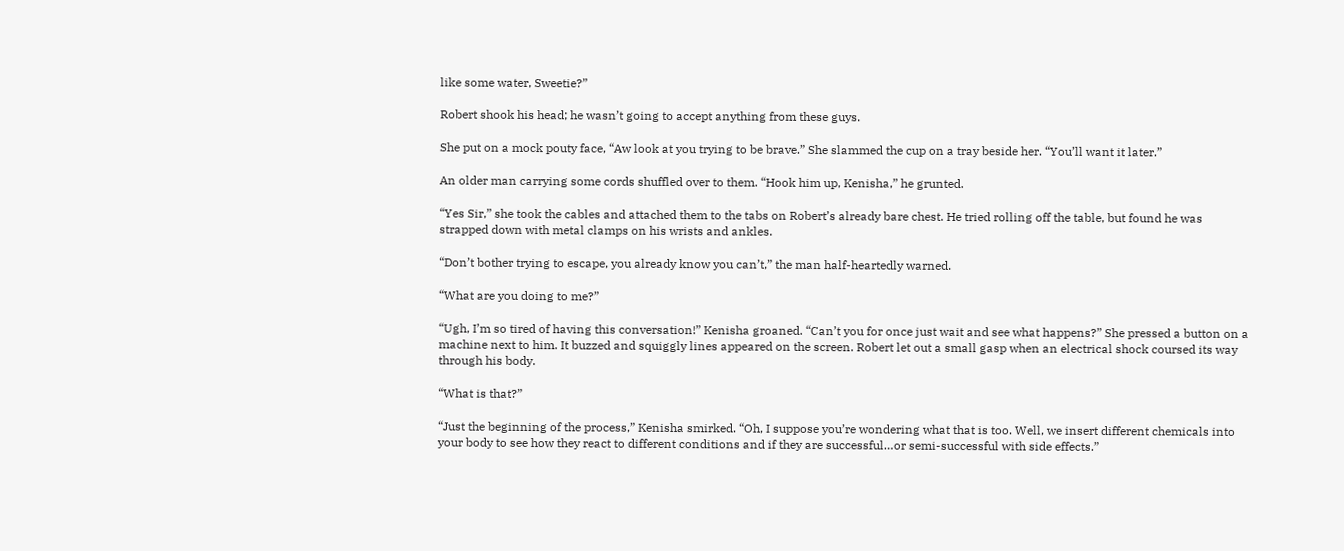like some water, Sweetie?”

Robert shook his head; he wasn’t going to accept anything from these guys.

She put on a mock pouty face, “Aw look at you trying to be brave.” She slammed the cup on a tray beside her. “You’ll want it later.”

An older man carrying some cords shuffled over to them. “Hook him up, Kenisha,” he grunted.

“Yes Sir,” she took the cables and attached them to the tabs on Robert’s already bare chest. He tried rolling off the table, but found he was strapped down with metal clamps on his wrists and ankles.

“Don’t bother trying to escape, you already know you can’t,” the man half-heartedly warned.

“What are you doing to me?”

“Ugh, I’m so tired of having this conversation!” Kenisha groaned. “Can’t you for once just wait and see what happens?” She pressed a button on a machine next to him. It buzzed and squiggly lines appeared on the screen. Robert let out a small gasp when an electrical shock coursed its way through his body.

“What is that?”

“Just the beginning of the process,” Kenisha smirked. “Oh, I suppose you’re wondering what that is too. Well, we insert different chemicals into your body to see how they react to different conditions and if they are successful…or semi-successful with side effects.”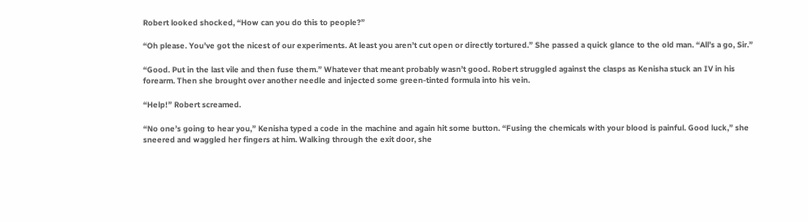Robert looked shocked, “How can you do this to people?”

“Oh please. You’ve got the nicest of our experiments. At least you aren’t cut open or directly tortured.” She passed a quick glance to the old man. “All’s a go, Sir.”

“Good. Put in the last vile and then fuse them.” Whatever that meant probably wasn’t good. Robert struggled against the clasps as Kenisha stuck an IV in his forearm. Then she brought over another needle and injected some green-tinted formula into his vein.

“Help!” Robert screamed.

“No one’s going to hear you,” Kenisha typed a code in the machine and again hit some button. “Fusing the chemicals with your blood is painful. Good luck,” she sneered and waggled her fingers at him. Walking through the exit door, she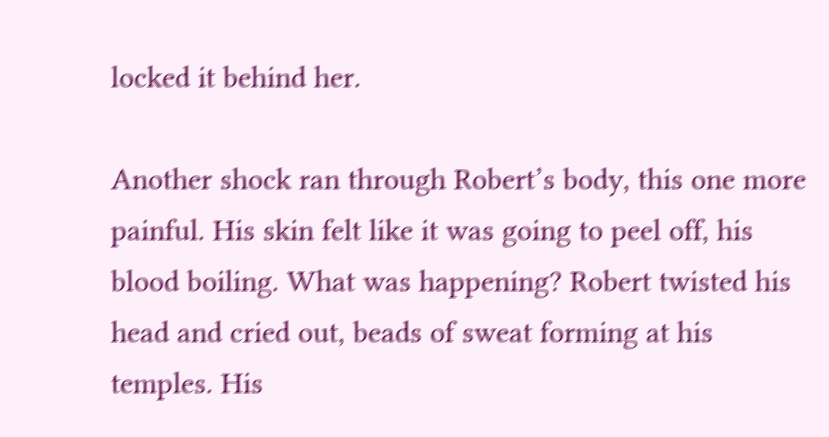locked it behind her.

Another shock ran through Robert’s body, this one more painful. His skin felt like it was going to peel off, his blood boiling. What was happening? Robert twisted his head and cried out, beads of sweat forming at his temples. His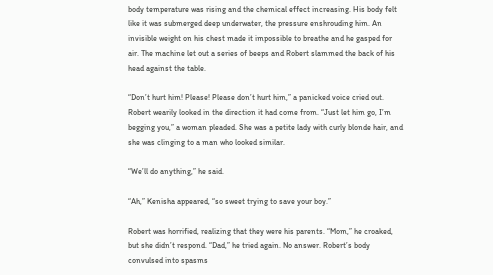body temperature was rising and the chemical effect increasing. His body felt like it was submerged deep underwater, the pressure enshrouding him. An invisible weight on his chest made it impossible to breathe and he gasped for air. The machine let out a series of beeps and Robert slammed the back of his head against the table.

“Don’t hurt him! Please! Please don’t hurt him,” a panicked voice cried out. Robert wearily looked in the direction it had come from. “Just let him go, I’m begging you,” a woman pleaded. She was a petite lady with curly blonde hair, and she was clinging to a man who looked similar.

“We’ll do anything,” he said.

“Ah,” Kenisha appeared, “so sweet trying to save your boy.”

Robert was horrified, realizing that they were his parents. “Mom,” he croaked, but she didn’t respond. “Dad,” he tried again. No answer. Robert’s body convulsed into spasms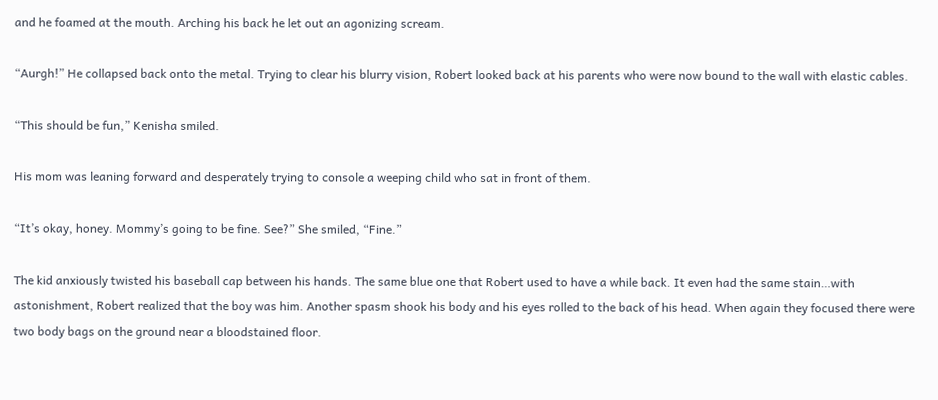and he foamed at the mouth. Arching his back he let out an agonizing scream.

“Aurgh!” He collapsed back onto the metal. Trying to clear his blurry vision, Robert looked back at his parents who were now bound to the wall with elastic cables.

“This should be fun,” Kenisha smiled.

His mom was leaning forward and desperately trying to console a weeping child who sat in front of them.

“It’s okay, honey. Mommy’s going to be fine. See?” She smiled, “Fine.”

The kid anxiously twisted his baseball cap between his hands. The same blue one that Robert used to have a while back. It even had the same stain…with astonishment, Robert realized that the boy was him. Another spasm shook his body and his eyes rolled to the back of his head. When again they focused there were two body bags on the ground near a bloodstained floor.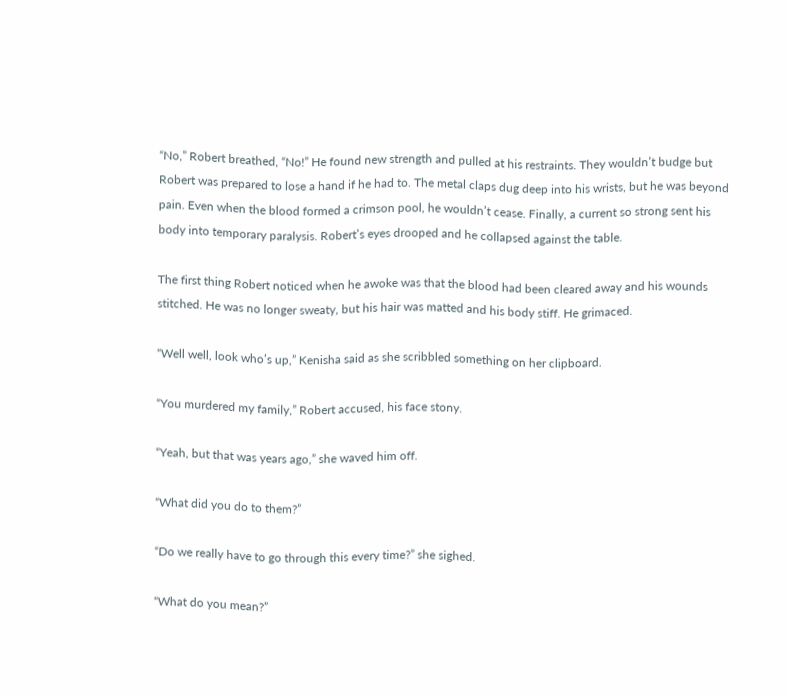“No,” Robert breathed, “No!” He found new strength and pulled at his restraints. They wouldn’t budge but Robert was prepared to lose a hand if he had to. The metal claps dug deep into his wrists, but he was beyond pain. Even when the blood formed a crimson pool, he wouldn’t cease. Finally, a current so strong sent his body into temporary paralysis. Robert’s eyes drooped and he collapsed against the table.

The first thing Robert noticed when he awoke was that the blood had been cleared away and his wounds stitched. He was no longer sweaty, but his hair was matted and his body stiff. He grimaced.

“Well well, look who’s up,” Kenisha said as she scribbled something on her clipboard.

“You murdered my family,” Robert accused, his face stony.

“Yeah, but that was years ago,” she waved him off.

“What did you do to them?”

“Do we really have to go through this every time?” she sighed.

“What do you mean?”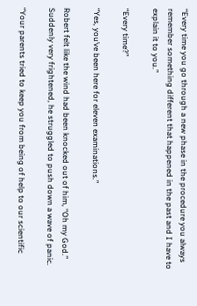“Every time you go through a new phase in the procedure you always remember something different that happened in the past and I have to explain it to you.”

“Every time?”

“Yes, you’ve been here for eleven examinations.”

Robert felt like the wind had been knocked out of him, “Oh my God.” Suddenly very frightened, he struggled to push down a wave of panic.

“Your parents tried to keep you from being of help to our scientific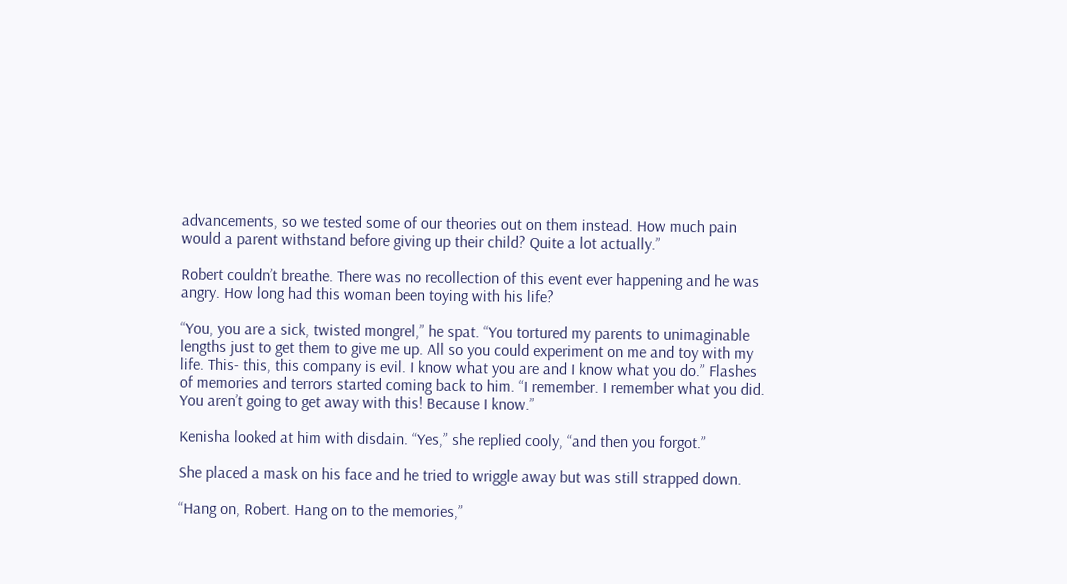advancements, so we tested some of our theories out on them instead. How much pain would a parent withstand before giving up their child? Quite a lot actually.”

Robert couldn’t breathe. There was no recollection of this event ever happening and he was angry. How long had this woman been toying with his life?

“You, you are a sick, twisted mongrel,” he spat. “You tortured my parents to unimaginable lengths just to get them to give me up. All so you could experiment on me and toy with my life. This- this, this company is evil. I know what you are and I know what you do.” Flashes of memories and terrors started coming back to him. “I remember. I remember what you did. You aren’t going to get away with this! Because I know.”

Kenisha looked at him with disdain. “Yes,” she replied cooly, “and then you forgot.”

She placed a mask on his face and he tried to wriggle away but was still strapped down.

“Hang on, Robert. Hang on to the memories,”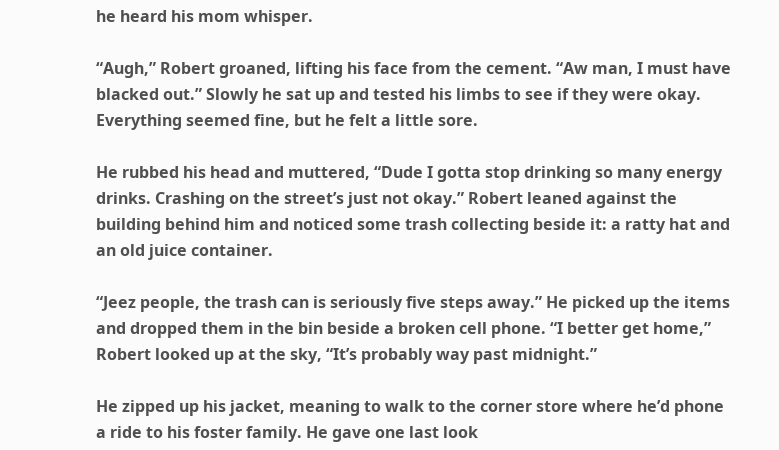he heard his mom whisper.

“Augh,” Robert groaned, lifting his face from the cement. “Aw man, I must have blacked out.” Slowly he sat up and tested his limbs to see if they were okay. Everything seemed fine, but he felt a little sore.

He rubbed his head and muttered, “Dude I gotta stop drinking so many energy drinks. Crashing on the street’s just not okay.” Robert leaned against the building behind him and noticed some trash collecting beside it: a ratty hat and an old juice container.

“Jeez people, the trash can is seriously five steps away.” He picked up the items and dropped them in the bin beside a broken cell phone. “I better get home,” Robert looked up at the sky, “It’s probably way past midnight.”

He zipped up his jacket, meaning to walk to the corner store where he’d phone a ride to his foster family. He gave one last look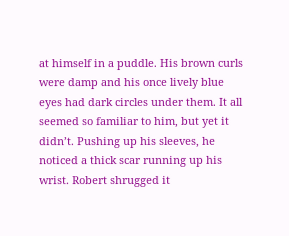at himself in a puddle. His brown curls were damp and his once lively blue eyes had dark circles under them. It all seemed so familiar to him, but yet it didn’t. Pushing up his sleeves, he noticed a thick scar running up his wrist. Robert shrugged it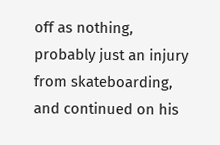off as nothing, probably just an injury from skateboarding, and continued on his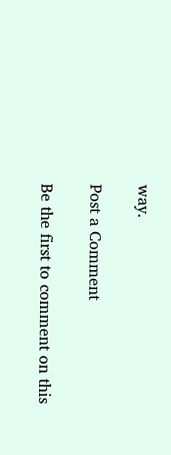way.

Post a Comment

Be the first to comment on this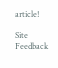article!

Site Feedback